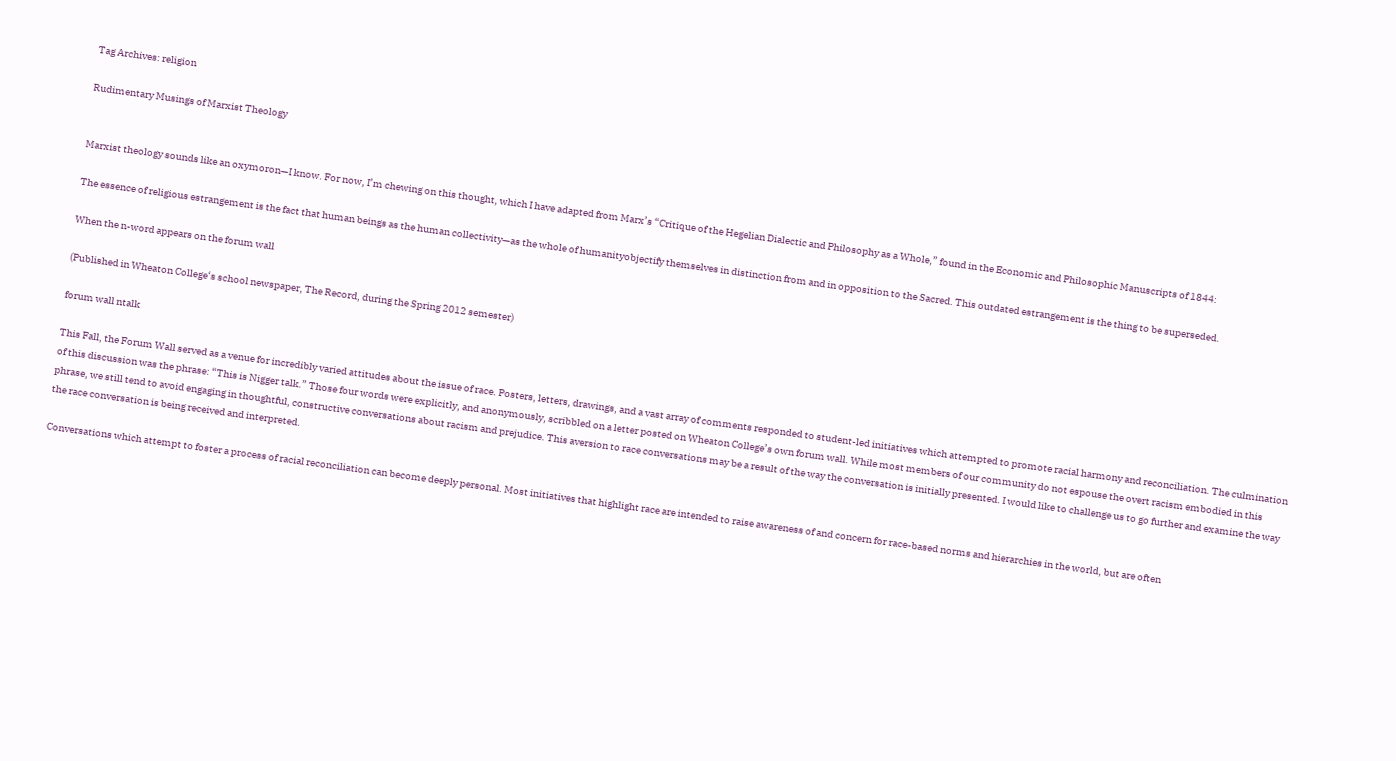Tag Archives: religion

Rudimentary Musings of Marxist Theology


Marxist theology sounds like an oxymoron—I know. For now, I’m chewing on this thought, which I have adapted from Marx’s “Critique of the Hegelian Dialectic and Philosophy as a Whole,” found in the Economic and Philosophic Manuscripts of 1844:

The essence of religious estrangement is the fact that human beings as the human collectivity—as the whole of humanityobjectify themselves in distinction from and in opposition to the Sacred. This outdated estrangement is the thing to be superseded.

When the n-word appears on the forum wall

(Published in Wheaton College‘s school newspaper, The Record, during the Spring 2012 semester)

forum wall ntalk

This Fall, the Forum Wall served as a venue for incredibly varied attitudes about the issue of race. Posters, letters, drawings, and a vast array of comments responded to student-led initiatives which attempted to promote racial harmony and reconciliation. The culmination of this discussion was the phrase: “This is Nigger talk.” Those four words were explicitly, and anonymously, scribbled on a letter posted on Wheaton College’s own forum wall. While most members of our community do not espouse the overt racism embodied in this phrase, we still tend to avoid engaging in thoughtful, constructive conversations about racism and prejudice. This aversion to race conversations may be a result of the way the conversation is initially presented. I would like to challenge us to go further and examine the way the race conversation is being received and interpreted.

Conversations which attempt to foster a process of racial reconciliation can become deeply personal. Most initiatives that highlight race are intended to raise awareness of and concern for race-based norms and hierarchies in the world, but are often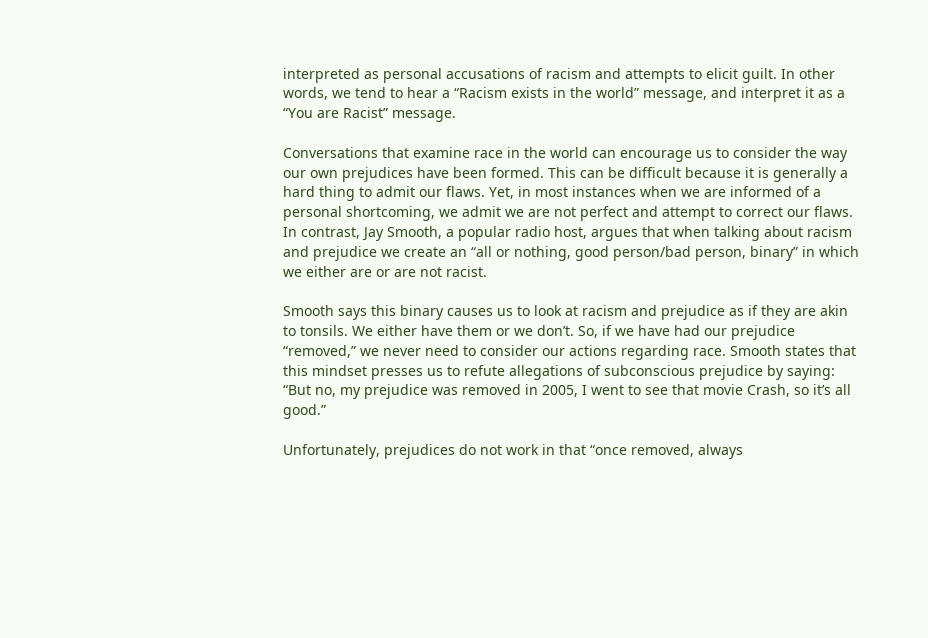interpreted as personal accusations of racism and attempts to elicit guilt. In other words, we tend to hear a “Racism exists in the world” message, and interpret it as a “You are Racist” message.

Conversations that examine race in the world can encourage us to consider the way our own prejudices have been formed. This can be difficult because it is generally a hard thing to admit our flaws. Yet, in most instances when we are informed of a personal shortcoming, we admit we are not perfect and attempt to correct our flaws. In contrast, Jay Smooth, a popular radio host, argues that when talking about racism and prejudice we create an “all or nothing, good person/bad person, binary” in which we either are or are not racist.

Smooth says this binary causes us to look at racism and prejudice as if they are akin to tonsils. We either have them or we don’t. So, if we have had our prejudice “removed,” we never need to consider our actions regarding race. Smooth states that this mindset presses us to refute allegations of subconscious prejudice by saying: “But no, my prejudice was removed in 2005, I went to see that movie Crash, so it’s all good.”

Unfortunately, prejudices do not work in that “once removed, always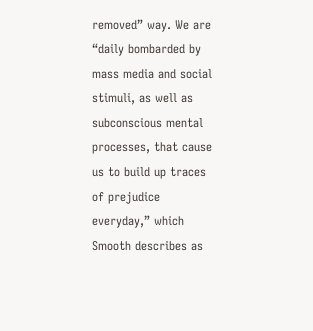removed” way. We are “daily bombarded by mass media and social stimuli, as well as subconscious mental processes, that cause us to build up traces of prejudice everyday,” which Smooth describes as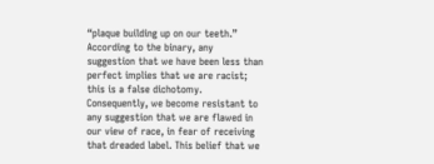“plaque building up on our teeth.” According to the binary, any suggestion that we have been less than perfect implies that we are racist; this is a false dichotomy. Consequently, we become resistant to any suggestion that we are flawed in our view of race, in fear of receiving that dreaded label. This belief that we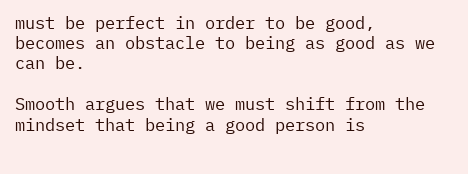must be perfect in order to be good, becomes an obstacle to being as good as we can be.

Smooth argues that we must shift from the mindset that being a good person is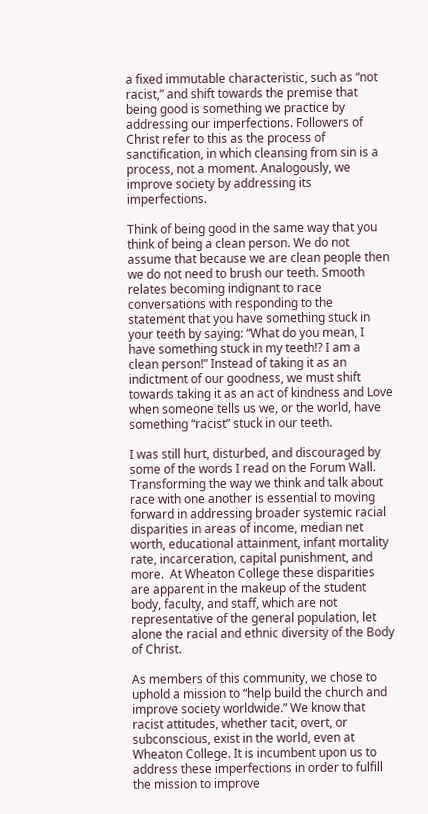a fixed immutable characteristic, such as “not racist,” and shift towards the premise that being good is something we practice by addressing our imperfections. Followers of Christ refer to this as the process of sanctification, in which cleansing from sin is a process, not a moment. Analogously, we improve society by addressing its imperfections.

Think of being good in the same way that you think of being a clean person. We do not assume that because we are clean people then we do not need to brush our teeth. Smooth relates becoming indignant to race conversations with responding to the statement that you have something stuck in your teeth by saying: “What do you mean, I have something stuck in my teeth!? I am a clean person!” Instead of taking it as an indictment of our goodness, we must shift towards taking it as an act of kindness and Love when someone tells us we, or the world, have something “racist” stuck in our teeth.

I was still hurt, disturbed, and discouraged by some of the words I read on the Forum Wall. Transforming the way we think and talk about race with one another is essential to moving forward in addressing broader systemic racial disparities in areas of income, median net worth, educational attainment, infant mortality rate, incarceration, capital punishment, and more.  At Wheaton College these disparities are apparent in the makeup of the student body, faculty, and staff, which are not representative of the general population, let alone the racial and ethnic diversity of the Body of Christ.

As members of this community, we chose to uphold a mission to “help build the church and improve society worldwide.” We know that racist attitudes, whether tacit, overt, or subconscious, exist in the world, even at Wheaton College. It is incumbent upon us to address these imperfections in order to fulfill the mission to improve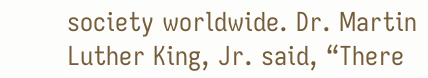society worldwide. Dr. Martin Luther King, Jr. said, “There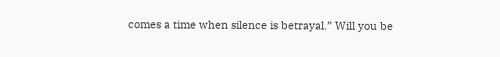comes a time when silence is betrayal.” Will you be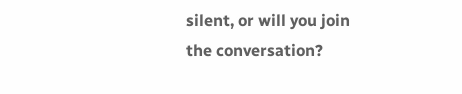silent, or will you join the conversation?